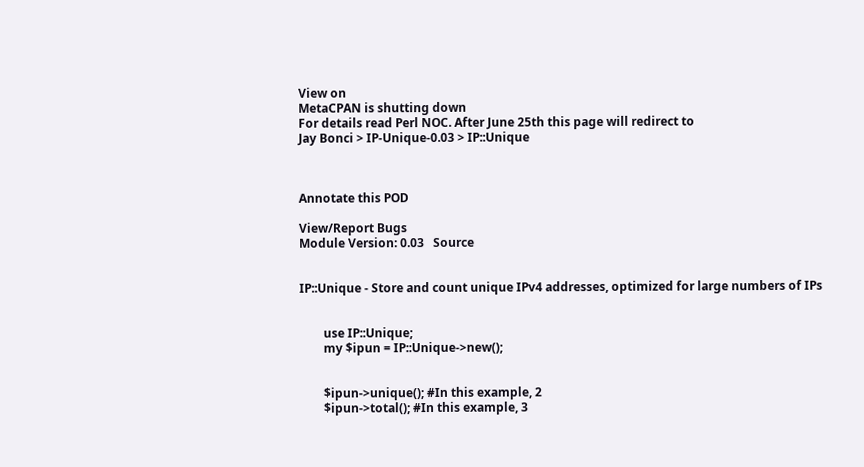View on
MetaCPAN is shutting down
For details read Perl NOC. After June 25th this page will redirect to
Jay Bonci > IP-Unique-0.03 > IP::Unique



Annotate this POD

View/Report Bugs
Module Version: 0.03   Source


IP::Unique - Store and count unique IPv4 addresses, optimized for large numbers of IPs


        use IP::Unique;
        my $ipun = IP::Unique->new();


        $ipun->unique(); #In this example, 2
        $ipun->total(); #In this example, 3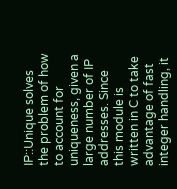IP::Unique solves the problem of how to account for uniqueness, given a large number of IP addresses. Since this module is written in C to take advantage of fast integer handling, it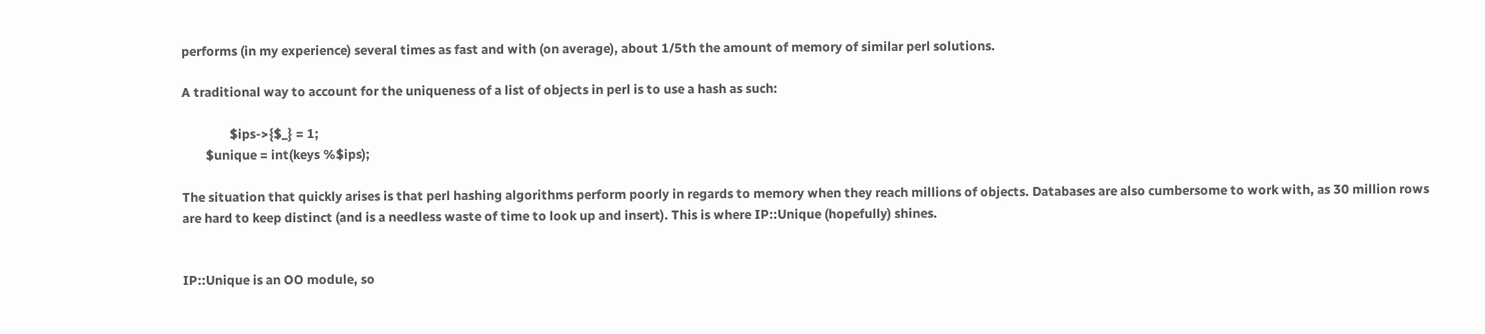performs (in my experience) several times as fast and with (on average), about 1/5th the amount of memory of similar perl solutions.

A traditional way to account for the uniqueness of a list of objects in perl is to use a hash as such:

                $ips->{$_} = 1;
        $unique = int(keys %$ips);

The situation that quickly arises is that perl hashing algorithms perform poorly in regards to memory when they reach millions of objects. Databases are also cumbersome to work with, as 30 million rows are hard to keep distinct (and is a needless waste of time to look up and insert). This is where IP::Unique (hopefully) shines.


IP::Unique is an OO module, so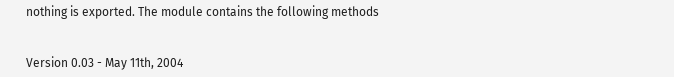nothing is exported. The module contains the following methods


Version 0.03 - May 11th, 2004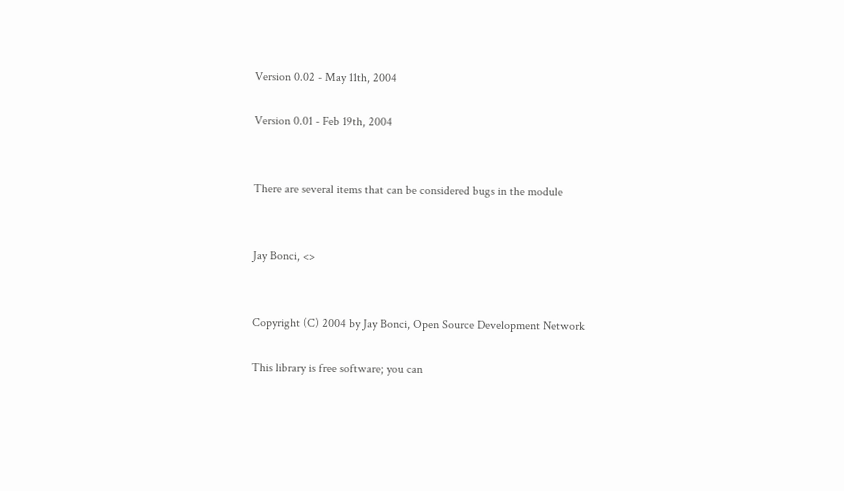Version 0.02 - May 11th, 2004

Version 0.01 - Feb 19th, 2004


There are several items that can be considered bugs in the module


Jay Bonci, <>


Copyright (C) 2004 by Jay Bonci, Open Source Development Network

This library is free software; you can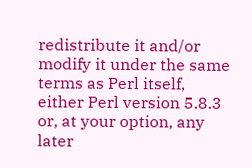redistribute it and/or modify it under the same terms as Perl itself, either Perl version 5.8.3 or, at your option, any later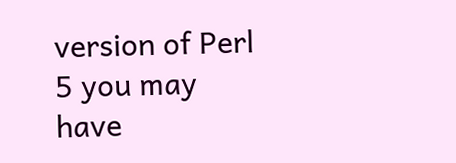version of Perl 5 you may have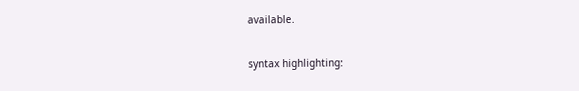available.

syntax highlighting: